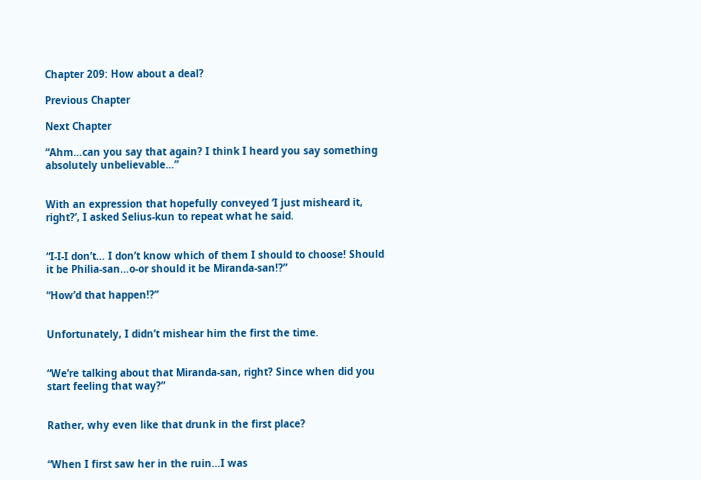Chapter 209: How about a deal?

Previous Chapter

Next Chapter

“Ahm…can you say that again? I think I heard you say something absolutely unbelievable…”


With an expression that hopefully conveyed ‘I just misheard it, right?’, I asked Selius-kun to repeat what he said.


“I-I-I don’t… I don’t know which of them I should to choose! Should it be Philia-san…o-or should it be Miranda-san!?”

“How’d that happen!?”


Unfortunately, I didn’t mishear him the first the time.


“We’re talking about that Miranda-san, right? Since when did you start feeling that way?”


Rather, why even like that drunk in the first place?


“When I first saw her in the ruin…I was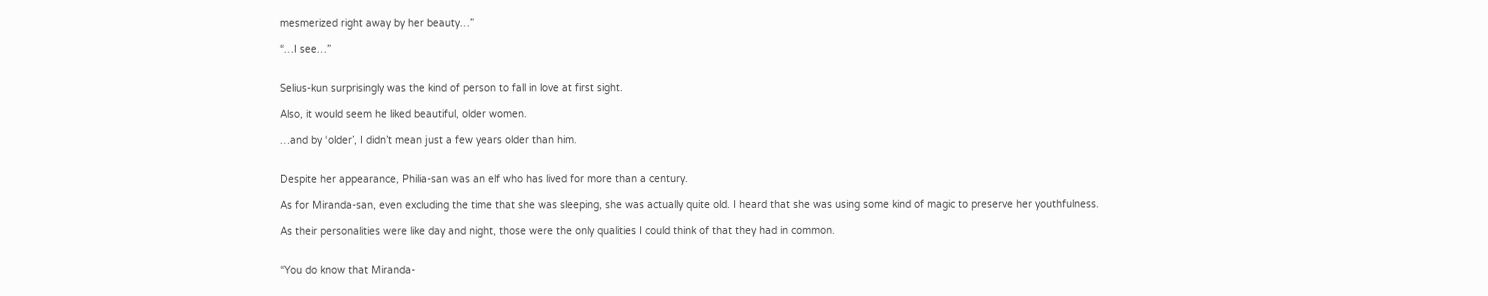mesmerized right away by her beauty…”

“…I see…”


Selius-kun surprisingly was the kind of person to fall in love at first sight.

Also, it would seem he liked beautiful, older women.

…and by ‘older’, I didn’t mean just a few years older than him.


Despite her appearance, Philia-san was an elf who has lived for more than a century.

As for Miranda-san, even excluding the time that she was sleeping, she was actually quite old. I heard that she was using some kind of magic to preserve her youthfulness.

As their personalities were like day and night, those were the only qualities I could think of that they had in common.


“You do know that Miranda-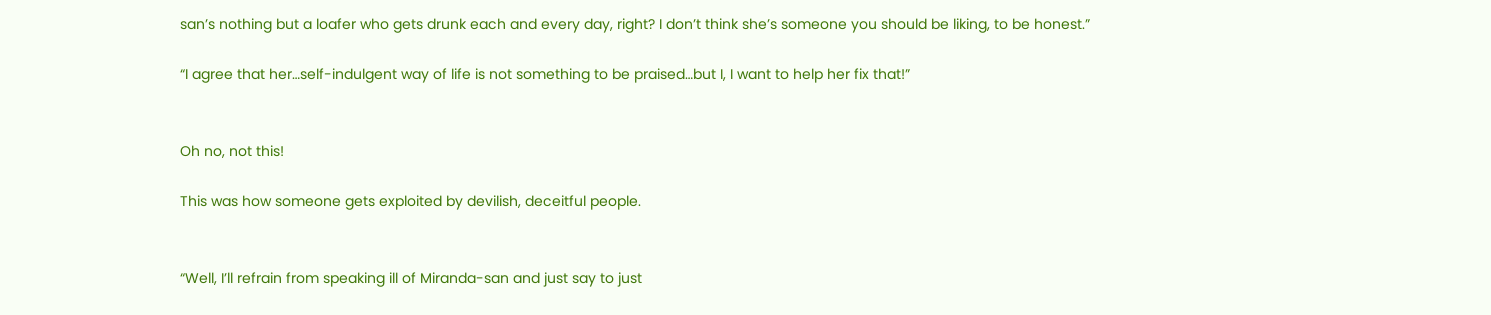san’s nothing but a loafer who gets drunk each and every day, right? I don’t think she’s someone you should be liking, to be honest.”

“I agree that her…self-indulgent way of life is not something to be praised…but I, I want to help her fix that!”


Oh no, not this!

This was how someone gets exploited by devilish, deceitful people.


“Well, I’ll refrain from speaking ill of Miranda-san and just say to just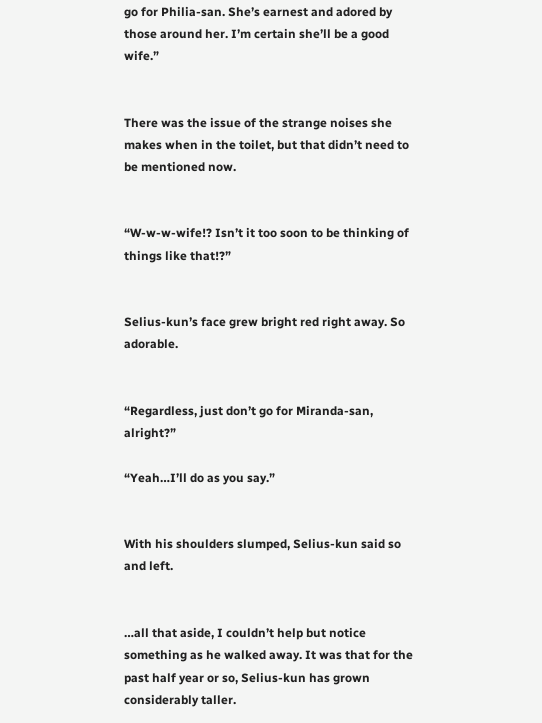go for Philia-san. She’s earnest and adored by those around her. I’m certain she’ll be a good wife.”


There was the issue of the strange noises she makes when in the toilet, but that didn’t need to be mentioned now.


“W-w-w-wife!? Isn’t it too soon to be thinking of things like that!?”


Selius-kun’s face grew bright red right away. So adorable.


“Regardless, just don’t go for Miranda-san, alright?”

“Yeah…I’ll do as you say.”


With his shoulders slumped, Selius-kun said so and left.


…all that aside, I couldn’t help but notice something as he walked away. It was that for the past half year or so, Selius-kun has grown considerably taller.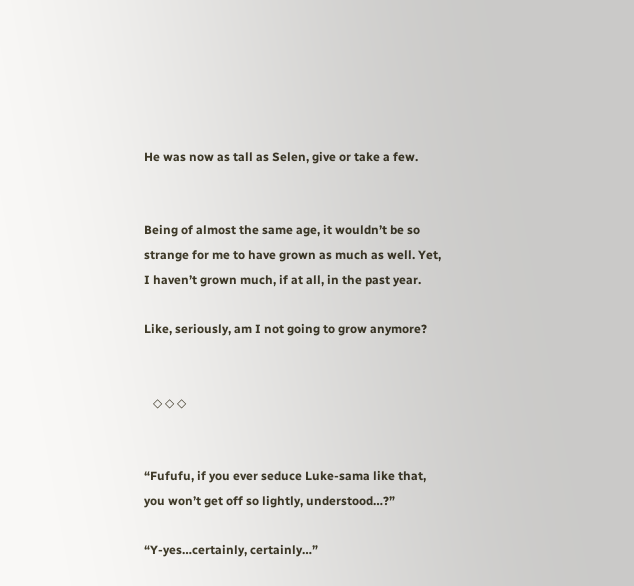He was now as tall as Selen, give or take a few.


Being of almost the same age, it wouldn’t be so strange for me to have grown as much as well. Yet, I haven’t grown much, if at all, in the past year.

Like, seriously, am I not going to grow anymore?


   ◇ ◇ ◇


“Fufufu, if you ever seduce Luke-sama like that, you won’t get off so lightly, understood…?”

“Y-yes…certainly, certainly…”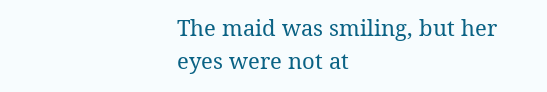The maid was smiling, but her eyes were not at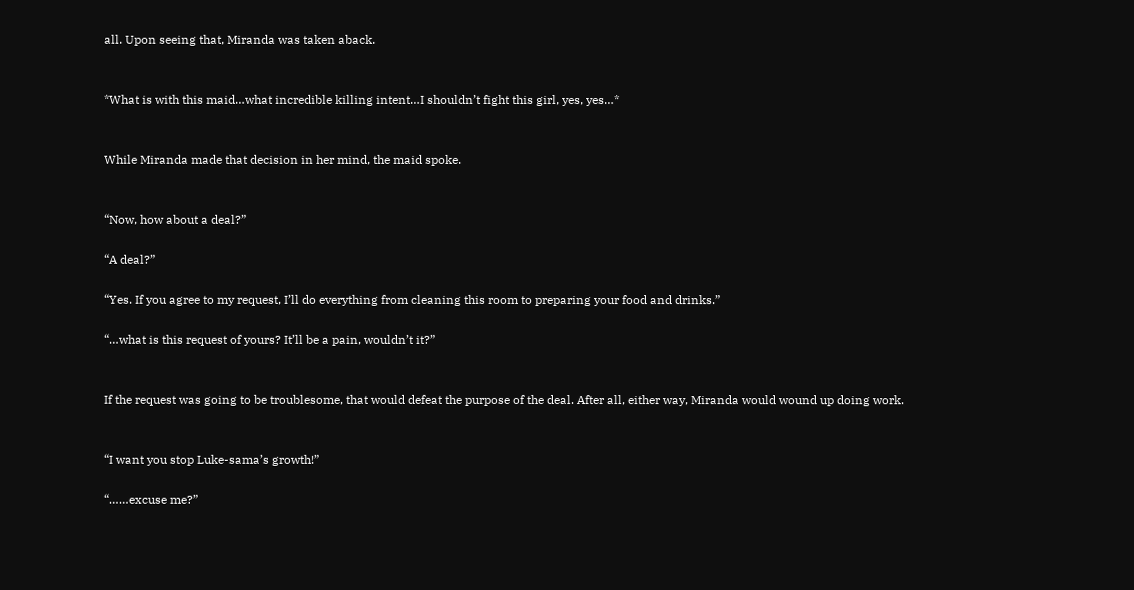all. Upon seeing that, Miranda was taken aback.


*What is with this maid…what incredible killing intent…I shouldn’t fight this girl, yes, yes…*


While Miranda made that decision in her mind, the maid spoke.


“Now, how about a deal?”

“A deal?”

“Yes. If you agree to my request, I’ll do everything from cleaning this room to preparing your food and drinks.”

“…what is this request of yours? It’ll be a pain, wouldn’t it?”


If the request was going to be troublesome, that would defeat the purpose of the deal. After all, either way, Miranda would wound up doing work.


“I want you stop Luke-sama’s growth!”

“……excuse me?”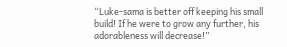“Luke-sama is better off keeping his small build! If he were to grow any further, his adorableness will decrease!”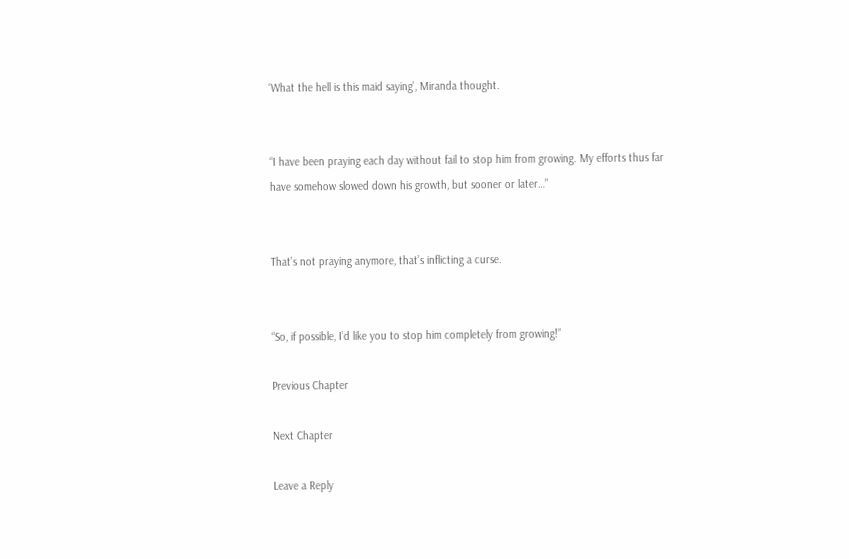‘What the hell is this maid saying’, Miranda thought.


“I have been praying each day without fail to stop him from growing. My efforts thus far have somehow slowed down his growth, but sooner or later…”


That’s not praying anymore, that’s inflicting a curse.


“So, if possible, I’d like you to stop him completely from growing!”

Previous Chapter

Next Chapter

Leave a Reply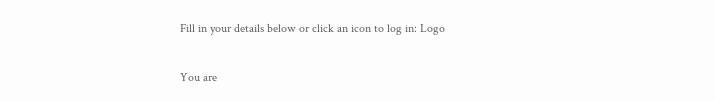Fill in your details below or click an icon to log in: Logo

You are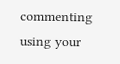commenting using your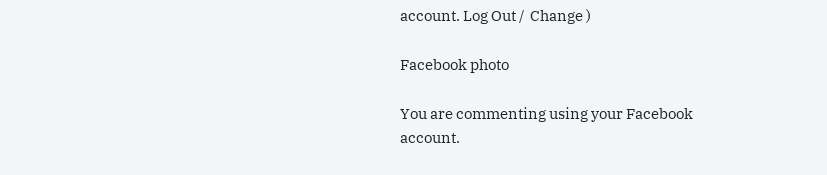account. Log Out /  Change )

Facebook photo

You are commenting using your Facebook account.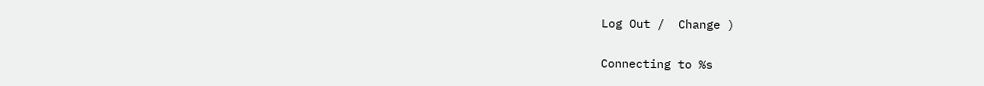Log Out /  Change )

Connecting to %s